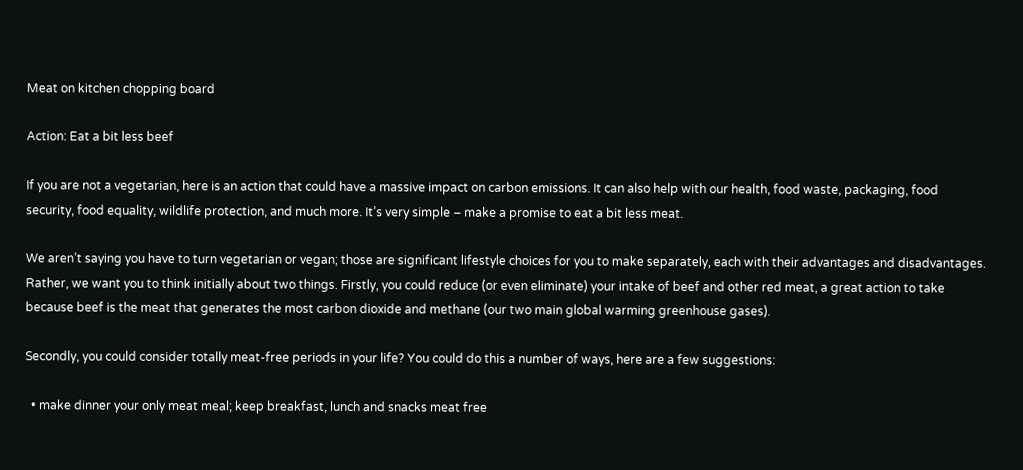Meat on kitchen chopping board

Action: Eat a bit less beef

If you are not a vegetarian, here is an action that could have a massive impact on carbon emissions. It can also help with our health, food waste, packaging, food security, food equality, wildlife protection, and much more. It’s very simple – make a promise to eat a bit less meat.

We aren’t saying you have to turn vegetarian or vegan; those are significant lifestyle choices for you to make separately, each with their advantages and disadvantages. Rather, we want you to think initially about two things. Firstly, you could reduce (or even eliminate) your intake of beef and other red meat, a great action to take because beef is the meat that generates the most carbon dioxide and methane (our two main global warming greenhouse gases).

Secondly, you could consider totally meat-free periods in your life? You could do this a number of ways, here are a few suggestions:

  • make dinner your only meat meal; keep breakfast, lunch and snacks meat free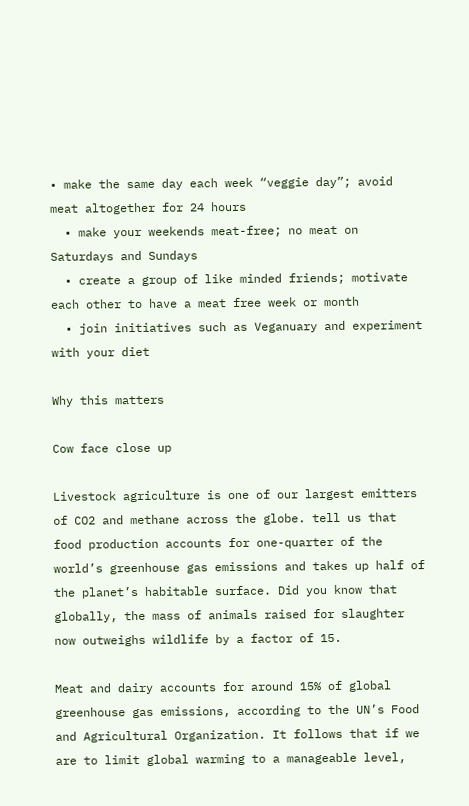• make the same day each week “veggie day”; avoid meat altogether for 24 hours
  • make your weekends meat-free; no meat on Saturdays and Sundays
  • create a group of like minded friends; motivate each other to have a meat free week or month
  • join initiatives such as Veganuary and experiment with your diet

Why this matters

Cow face close up

Livestock agriculture is one of our largest emitters of CO2 and methane across the globe. tell us that food production accounts for one-quarter of the world’s greenhouse gas emissions and takes up half of the planet’s habitable surface. Did you know that globally, the mass of animals raised for slaughter now outweighs wildlife by a factor of 15.

Meat and dairy accounts for around 15% of global greenhouse gas emissions, according to the UN’s Food and Agricultural Organization. It follows that if we are to limit global warming to a manageable level,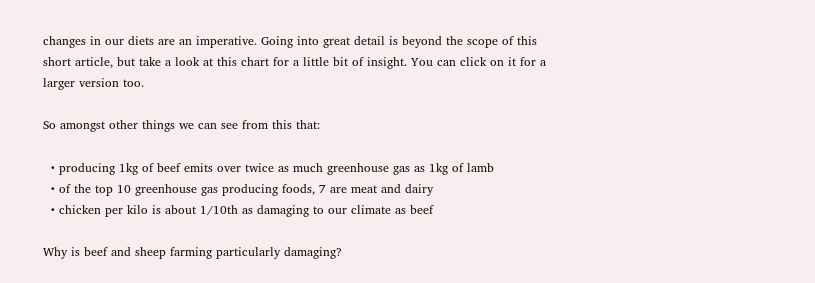changes in our diets are an imperative. Going into great detail is beyond the scope of this short article, but take a look at this chart for a little bit of insight. You can click on it for a larger version too.

So amongst other things we can see from this that:

  • producing 1kg of beef emits over twice as much greenhouse gas as 1kg of lamb
  • of the top 10 greenhouse gas producing foods, 7 are meat and dairy
  • chicken per kilo is about 1/10th as damaging to our climate as beef

Why is beef and sheep farming particularly damaging?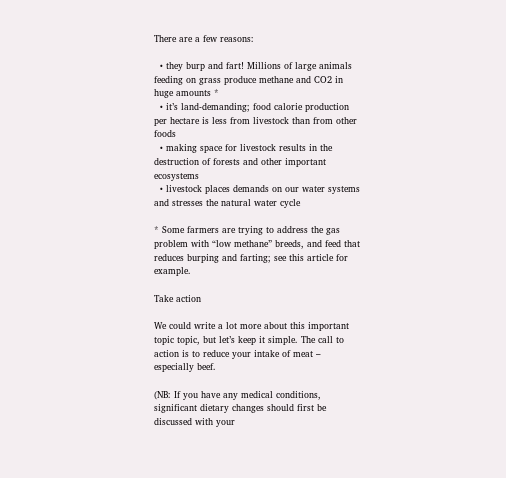There are a few reasons:

  • they burp and fart! Millions of large animals feeding on grass produce methane and CO2 in huge amounts *
  • it’s land-demanding; food calorie production per hectare is less from livestock than from other foods
  • making space for livestock results in the destruction of forests and other important ecosystems
  • livestock places demands on our water systems and stresses the natural water cycle

* Some farmers are trying to address the gas problem with “low methane” breeds, and feed that reduces burping and farting; see this article for example.

Take action

We could write a lot more about this important topic topic, but let’s keep it simple. The call to action is to reduce your intake of meat – especially beef.

(NB: If you have any medical conditions, significant dietary changes should first be discussed with your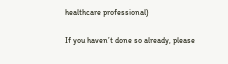healthcare professional)

If you haven’t done so already, please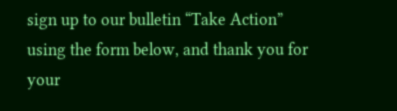sign up to our bulletin “Take Action” using the form below, and thank you for your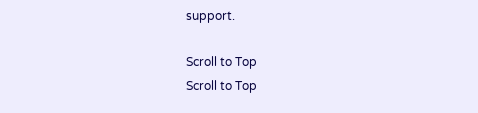support.

Scroll to Top
Scroll to Top